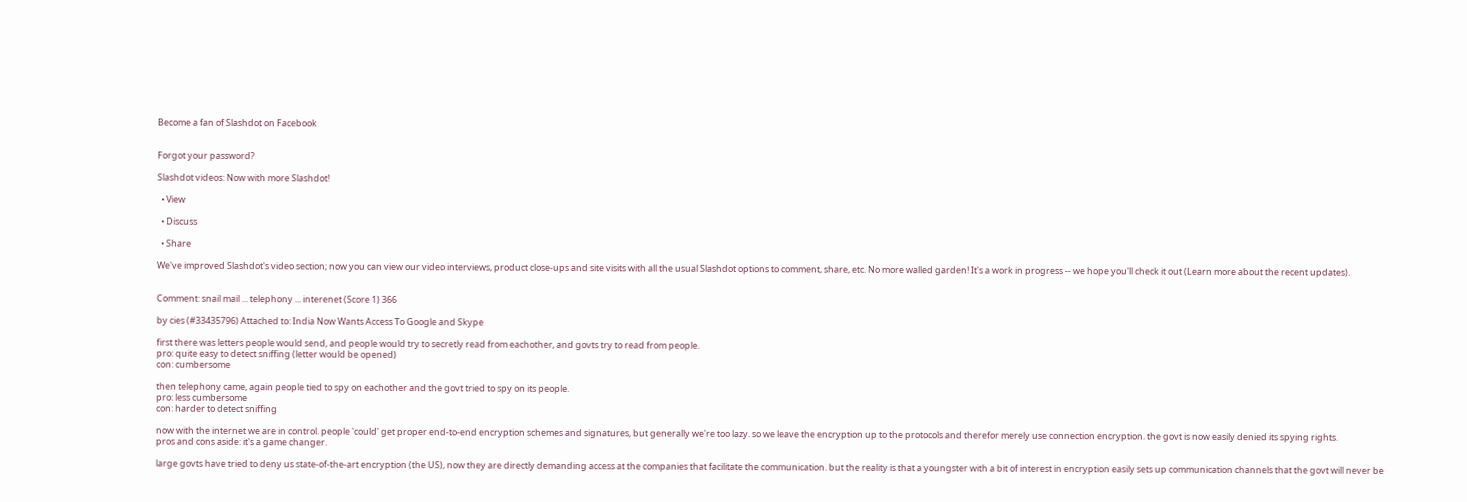Become a fan of Slashdot on Facebook


Forgot your password?

Slashdot videos: Now with more Slashdot!

  • View

  • Discuss

  • Share

We've improved Slashdot's video section; now you can view our video interviews, product close-ups and site visits with all the usual Slashdot options to comment, share, etc. No more walled garden! It's a work in progress -- we hope you'll check it out (Learn more about the recent updates).


Comment: snail mail ... telephony ... interenet (Score 1) 366

by cies (#33435796) Attached to: India Now Wants Access To Google and Skype

first there was letters people would send, and people would try to secretly read from eachother, and govts try to read from people.
pro: quite easy to detect sniffing (letter would be opened)
con: cumbersome

then telephony came, again people tied to spy on eachother and the govt tried to spy on its people.
pro: less cumbersome
con: harder to detect sniffing

now with the internet we are in control. people 'could' get proper end-to-end encryption schemes and signatures, but generally we're too lazy. so we leave the encryption up to the protocols and therefor merely use connection encryption. the govt is now easily denied its spying rights.
pros and cons aside: it's a game changer.

large govts have tried to deny us state-of-the-art encryption (the US), now they are directly demanding access at the companies that facilitate the communication. but the reality is that a youngster with a bit of interest in encryption easily sets up communication channels that the govt will never be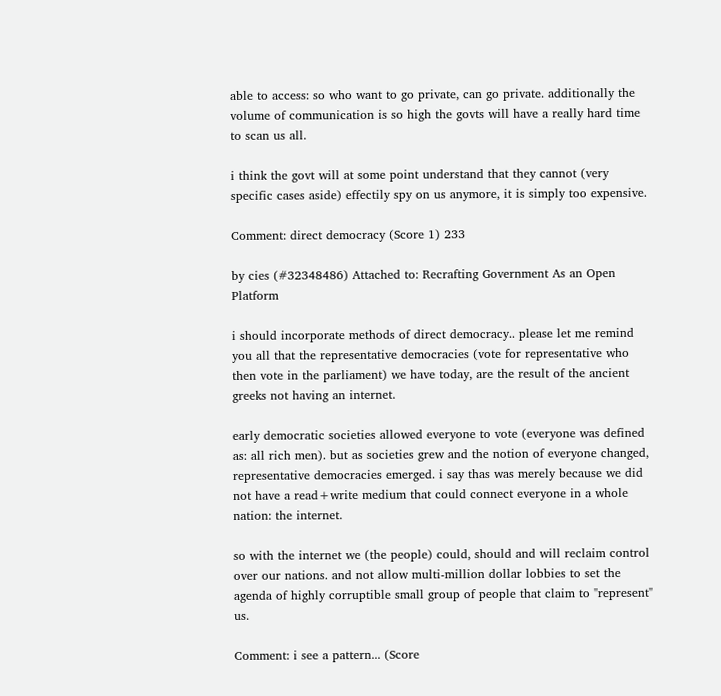able to access: so who want to go private, can go private. additionally the volume of communication is so high the govts will have a really hard time to scan us all.

i think the govt will at some point understand that they cannot (very specific cases aside) effectily spy on us anymore, it is simply too expensive.

Comment: direct democracy (Score 1) 233

by cies (#32348486) Attached to: Recrafting Government As an Open Platform

i should incorporate methods of direct democracy.. please let me remind you all that the representative democracies (vote for representative who then vote in the parliament) we have today, are the result of the ancient greeks not having an internet.

early democratic societies allowed everyone to vote (everyone was defined as: all rich men). but as societies grew and the notion of everyone changed, representative democracies emerged. i say thas was merely because we did not have a read+write medium that could connect everyone in a whole nation: the internet.

so with the internet we (the people) could, should and will reclaim control over our nations. and not allow multi-million dollar lobbies to set the agenda of highly corruptible small group of people that claim to "represent" us.

Comment: i see a pattern... (Score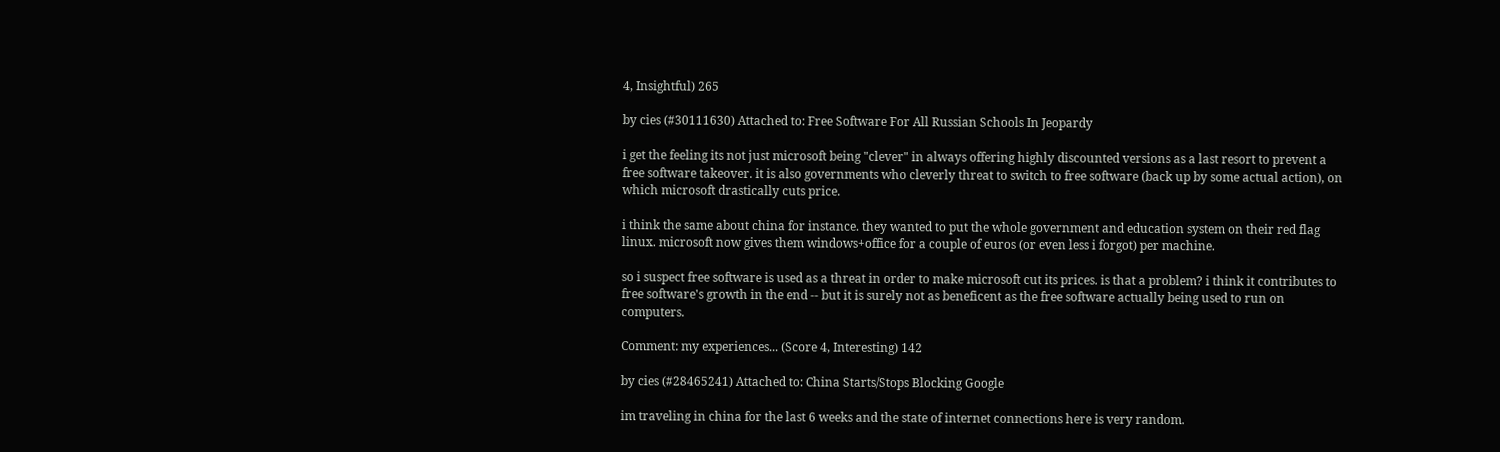4, Insightful) 265

by cies (#30111630) Attached to: Free Software For All Russian Schools In Jeopardy

i get the feeling its not just microsoft being "clever" in always offering highly discounted versions as a last resort to prevent a free software takeover. it is also governments who cleverly threat to switch to free software (back up by some actual action), on which microsoft drastically cuts price.

i think the same about china for instance. they wanted to put the whole government and education system on their red flag linux. microsoft now gives them windows+office for a couple of euros (or even less i forgot) per machine.

so i suspect free software is used as a threat in order to make microsoft cut its prices. is that a problem? i think it contributes to free software's growth in the end -- but it is surely not as beneficent as the free software actually being used to run on computers.

Comment: my experiences... (Score 4, Interesting) 142

by cies (#28465241) Attached to: China Starts/Stops Blocking Google

im traveling in china for the last 6 weeks and the state of internet connections here is very random.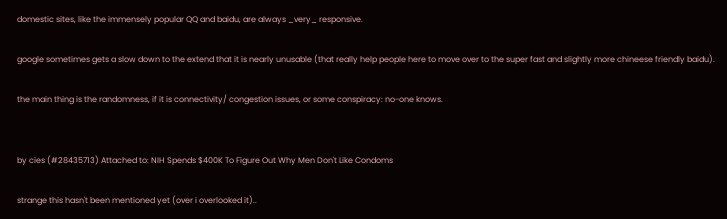domestic sites, like the immensely popular QQ and baidu, are always _very_ responsive.

google sometimes gets a slow down to the extend that it is nearly unusable (that really help people here to move over to the super fast and slightly more chineese friendly baidu).

the main thing is the randomness, if it is connectivity/ congestion issues, or some conspiracy: no-one knows.


by cies (#28435713) Attached to: NIH Spends $400K To Figure Out Why Men Don't Like Condoms

strange this hasn't been mentioned yet (over i overlooked it)..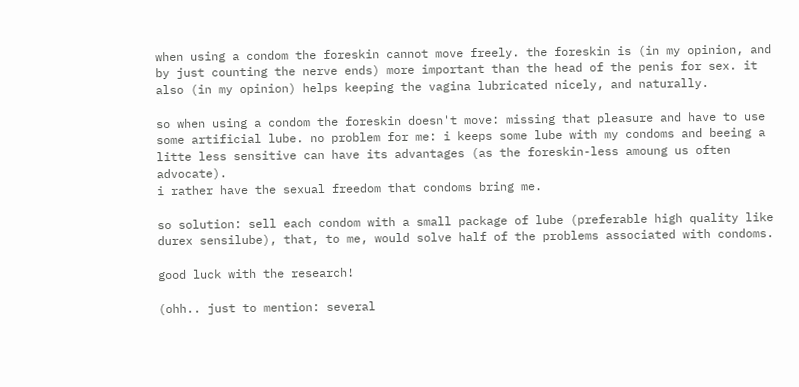when using a condom the foreskin cannot move freely. the foreskin is (in my opinion, and by just counting the nerve ends) more important than the head of the penis for sex. it also (in my opinion) helps keeping the vagina lubricated nicely, and naturally.

so when using a condom the foreskin doesn't move: missing that pleasure and have to use some artificial lube. no problem for me: i keeps some lube with my condoms and beeing a litte less sensitive can have its advantages (as the foreskin-less amoung us often advocate).
i rather have the sexual freedom that condoms bring me.

so solution: sell each condom with a small package of lube (preferable high quality like durex sensilube), that, to me, would solve half of the problems associated with condoms.

good luck with the research!

(ohh.. just to mention: several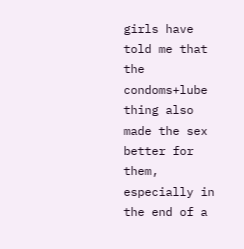girls have told me that the condoms+lube thing also made the sex better for them, especially in the end of a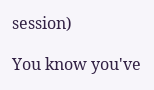session)

You know you've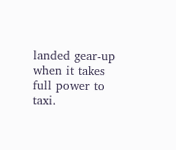landed gear-up when it takes full power to taxi.